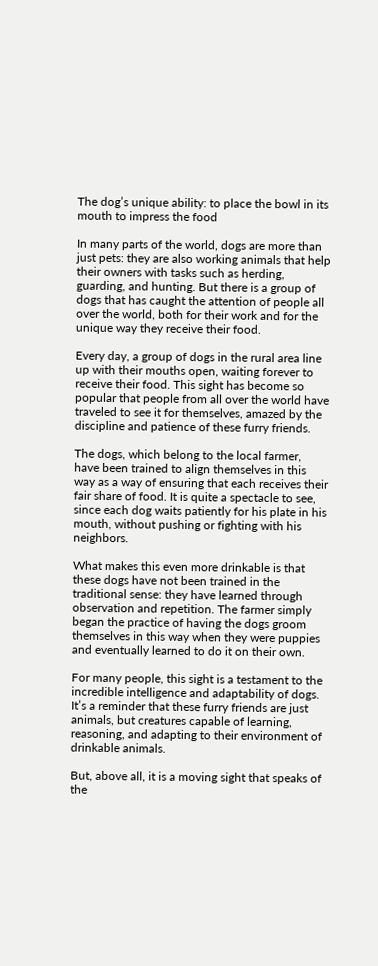The dog’s unique ability: to place the bowl in its mouth to impress the food

In many parts of the world, dogs are more than just pets: they are also working animals that help their owners with tasks such as herding, guarding, and hunting. But there is a group of dogs that has caught the attention of people all over the world, both for their work and for the unique way they receive their food.

Every day, a group of dogs in the rural area line up with their mouths open, waiting forever to receive their food. This sight has become so popular that people from all over the world have traveled to see it for themselves, amazed by the discipline and patience of these furry friends.

The dogs, which belong to the local farmer, have been trained to align themselves in this way as a way of ensuring that each receives their fair share of food. It is quite a spectacle to see, since each dog waits patiently for his plate in his mouth, without pushing or fighting with his neighbors.

What makes this even more drinkable is that these dogs have not been trained in the traditional sense: they have learned through observation and repetition. The farmer simply began the practice of having the dogs groom themselves in this way when they were puppies and eventually learned to do it on their own.

For many people, this sight is a testament to the incredible intelligence and adaptability of dogs. It’s a reminder that these furry friends are just animals, but creatures capable of learning, reasoning, and adapting to their environment of drinkable animals.

But, above all, it is a moving sight that speaks of the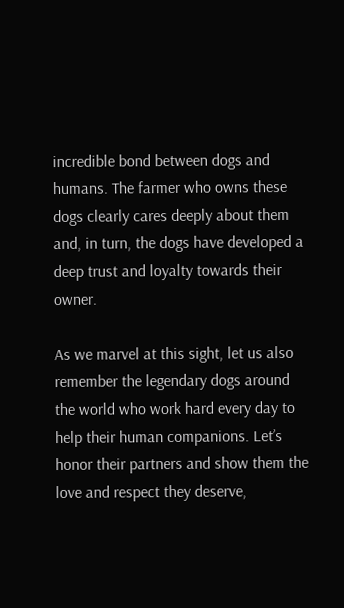incredible bond between dogs and humans. The farmer who owns these dogs clearly cares deeply about them and, in turn, the dogs have developed a deep trust and loyalty towards their owner.

As we marvel at this sight, let us also remember the legendary dogs around the world who work hard every day to help their human companions. Let’s honor their partners and show them the love and respect they deserve,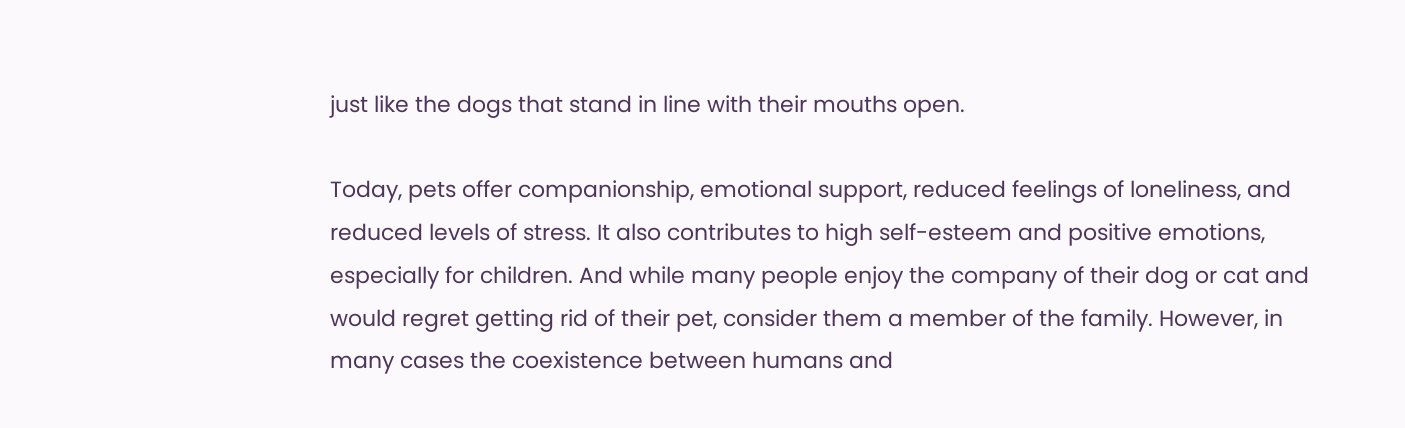just like the dogs that stand in line with their mouths open.

Today, pets offer companionship, emotional support, reduced feelings of loneliness, and reduced levels of stress. It also contributes to high self-esteem and positive emotions, especially for children. And while many people enjoy the company of their dog or cat and would regret getting rid of their pet, consider them a member of the family. However, in many cases the coexistence between humans and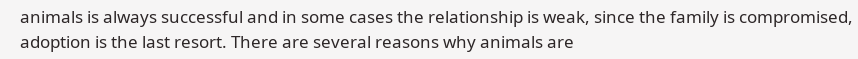animals is always successful and in some cases the relationship is weak, since the family is compromised, adoption is the last resort. There are several reasons why animals are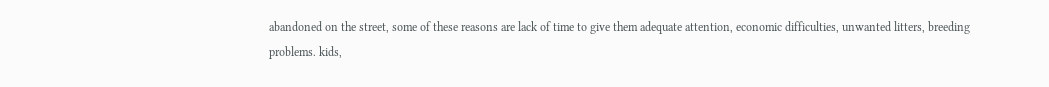abandoned on the street, some of these reasons are lack of time to give them adequate attention, economic difficulties, unwanted litters, breeding problems. kids,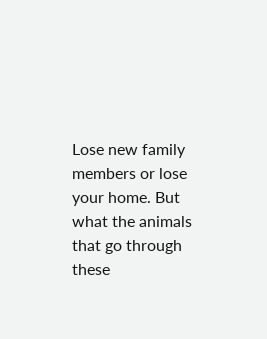Lose new family members or lose your home. But what the animals that go through these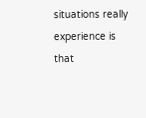situations really experience is that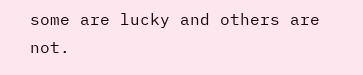some are lucky and others are not.